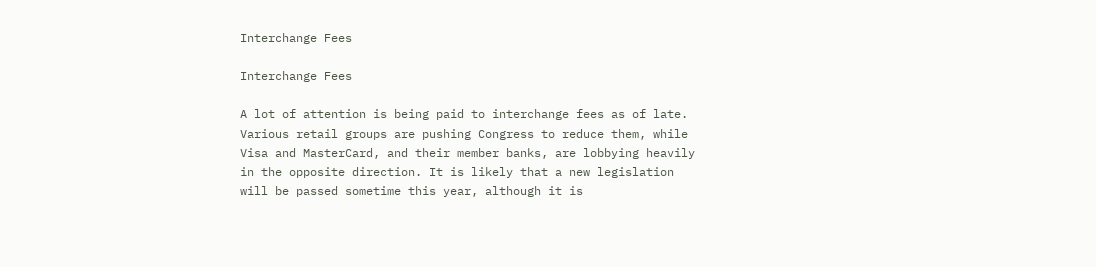Interchange Fees

Interchange Fees

A lot of attention is being paid to interchange fees as of late. Various retail groups are pushing Congress to reduce them, while Visa and MasterCard, and their member banks, are lobbying heavily in the opposite direction. It is likely that a new legislation will be passed sometime this year, although it is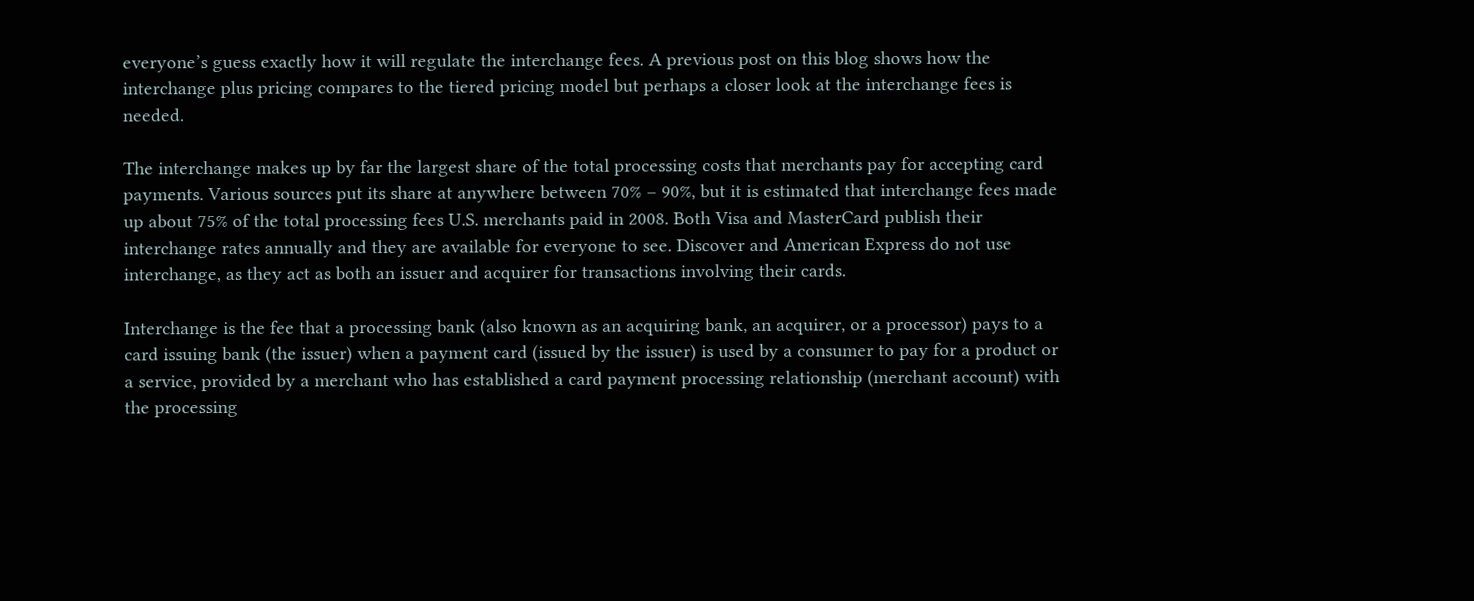everyone’s guess exactly how it will regulate the interchange fees. A previous post on this blog shows how the interchange plus pricing compares to the tiered pricing model but perhaps a closer look at the interchange fees is needed.

The interchange makes up by far the largest share of the total processing costs that merchants pay for accepting card payments. Various sources put its share at anywhere between 70% – 90%, but it is estimated that interchange fees made up about 75% of the total processing fees U.S. merchants paid in 2008. Both Visa and MasterCard publish their interchange rates annually and they are available for everyone to see. Discover and American Express do not use interchange, as they act as both an issuer and acquirer for transactions involving their cards.

Interchange is the fee that a processing bank (also known as an acquiring bank, an acquirer, or a processor) pays to a card issuing bank (the issuer) when a payment card (issued by the issuer) is used by a consumer to pay for a product or a service, provided by a merchant who has established a card payment processing relationship (merchant account) with the processing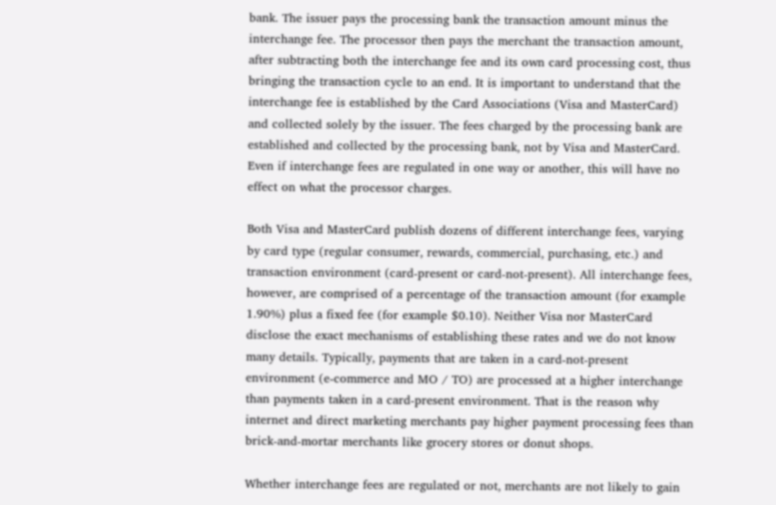bank. The issuer pays the processing bank the transaction amount minus the interchange fee. The processor then pays the merchant the transaction amount, after subtracting both the interchange fee and its own card processing cost, thus bringing the transaction cycle to an end. It is important to understand that the interchange fee is established by the Card Associations (Visa and MasterCard) and collected solely by the issuer. The fees charged by the processing bank are established and collected by the processing bank, not by Visa and MasterCard. Even if interchange fees are regulated in one way or another, this will have no effect on what the processor charges.

Both Visa and MasterCard publish dozens of different interchange fees, varying by card type (regular consumer, rewards, commercial, purchasing, etc.) and transaction environment (card-present or card-not-present). All interchange fees, however, are comprised of a percentage of the transaction amount (for example 1.90%) plus a fixed fee (for example $0.10). Neither Visa nor MasterCard disclose the exact mechanisms of establishing these rates and we do not know many details. Typically, payments that are taken in a card-not-present environment (e-commerce and MO / TO) are processed at a higher interchange than payments taken in a card-present environment. That is the reason why internet and direct marketing merchants pay higher payment processing fees than brick-and-mortar merchants like grocery stores or donut shops.

Whether interchange fees are regulated or not, merchants are not likely to gain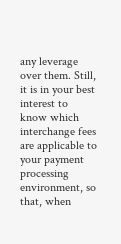any leverage over them. Still, it is in your best interest to know which interchange fees are applicable to your payment processing environment, so that, when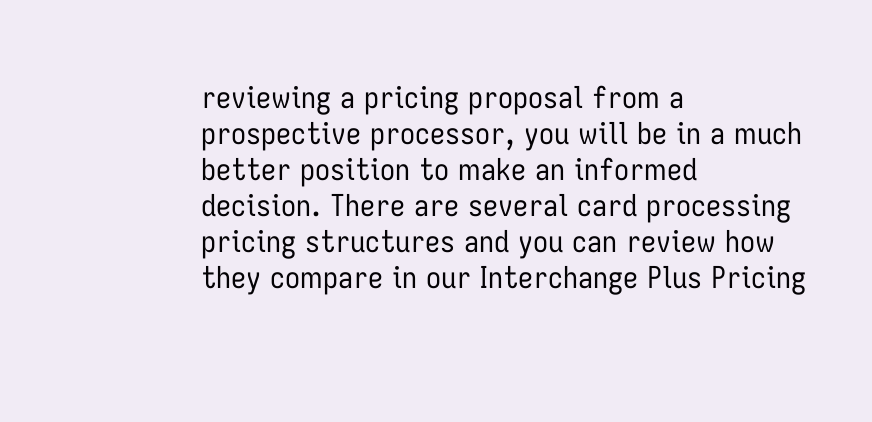reviewing a pricing proposal from a prospective processor, you will be in a much better position to make an informed decision. There are several card processing pricing structures and you can review how they compare in our Interchange Plus Pricing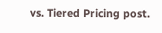vs. Tiered Pricing post.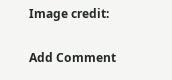Image credit:

Add Comment